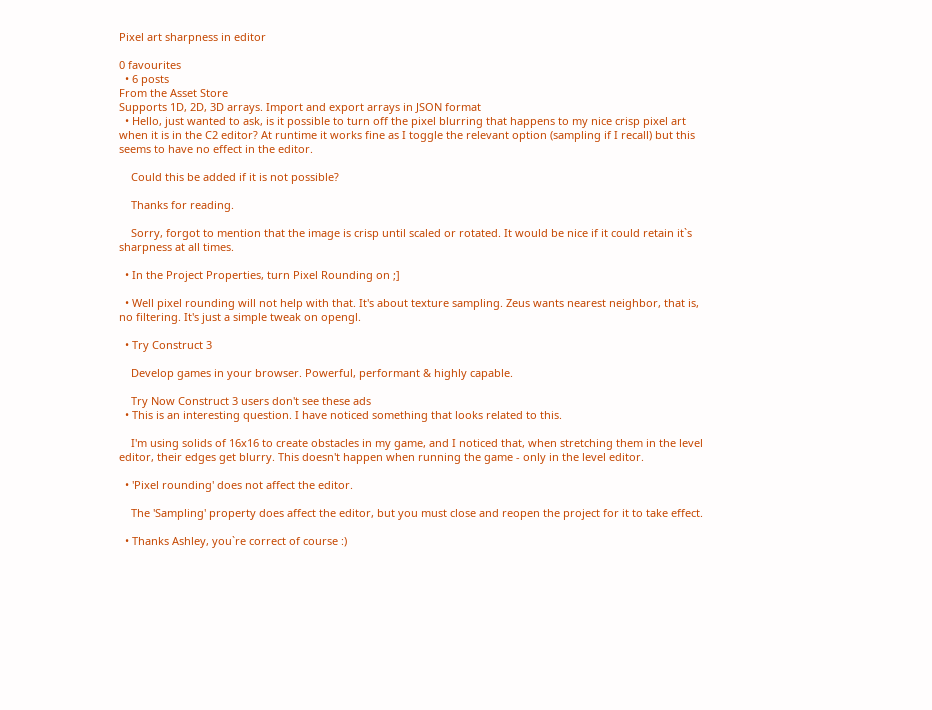Pixel art sharpness in editor

0 favourites
  • 6 posts
From the Asset Store
Supports 1D, 2D, 3D arrays. Import and export arrays in JSON format
  • Hello, just wanted to ask, is it possible to turn off the pixel blurring that happens to my nice crisp pixel art when it is in the C2 editor? At runtime it works fine as I toggle the relevant option (sampling if I recall) but this seems to have no effect in the editor.

    Could this be added if it is not possible?

    Thanks for reading.

    Sorry, forgot to mention that the image is crisp until scaled or rotated. It would be nice if it could retain it`s sharpness at all times.

  • In the Project Properties, turn Pixel Rounding on ;]

  • Well pixel rounding will not help with that. It's about texture sampling. Zeus wants nearest neighbor, that is, no filtering. It's just a simple tweak on opengl.

  • Try Construct 3

    Develop games in your browser. Powerful, performant & highly capable.

    Try Now Construct 3 users don't see these ads
  • This is an interesting question. I have noticed something that looks related to this.

    I'm using solids of 16x16 to create obstacles in my game, and I noticed that, when stretching them in the level editor, their edges get blurry. This doesn't happen when running the game - only in the level editor.

  • 'Pixel rounding' does not affect the editor.

    The 'Sampling' property does affect the editor, but you must close and reopen the project for it to take effect.

  • Thanks Ashley, you`re correct of course :)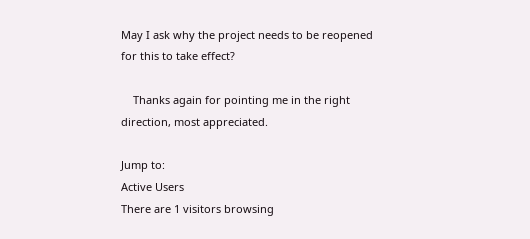May I ask why the project needs to be reopened for this to take effect?

    Thanks again for pointing me in the right direction, most appreciated.

Jump to:
Active Users
There are 1 visitors browsing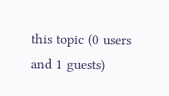this topic (0 users and 1 guests)